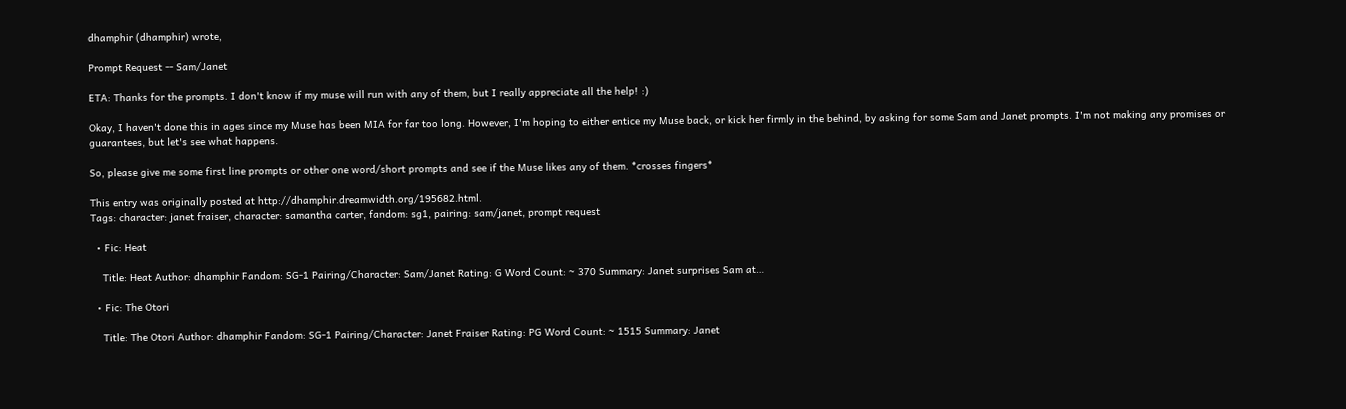dhamphir (dhamphir) wrote,

Prompt Request -- Sam/Janet

ETA: Thanks for the prompts. I don't know if my muse will run with any of them, but I really appreciate all the help! :)

Okay, I haven't done this in ages since my Muse has been MIA for far too long. However, I'm hoping to either entice my Muse back, or kick her firmly in the behind, by asking for some Sam and Janet prompts. I'm not making any promises or guarantees, but let's see what happens.

So, please give me some first line prompts or other one word/short prompts and see if the Muse likes any of them. *crosses fingers*

This entry was originally posted at http://dhamphir.dreamwidth.org/195682.html.
Tags: character: janet fraiser, character: samantha carter, fandom: sg1, pairing: sam/janet, prompt request

  • Fic: Heat

    Title: Heat Author: dhamphir Fandom: SG-1 Pairing/Character: Sam/Janet Rating: G Word Count: ~ 370 Summary: Janet surprises Sam at…

  • Fic: The Otori

    Title: The Otori Author: dhamphir Fandom: SG-1 Pairing/Character: Janet Fraiser Rating: PG Word Count: ~ 1515 Summary: Janet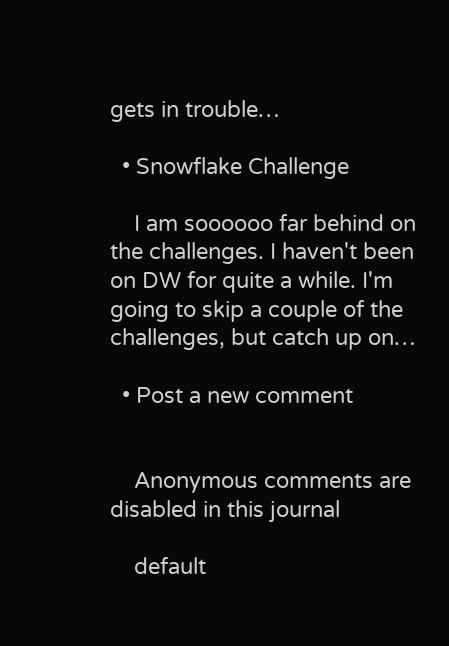gets in trouble…

  • Snowflake Challenge

    I am soooooo far behind on the challenges. I haven't been on DW for quite a while. I'm going to skip a couple of the challenges, but catch up on…

  • Post a new comment


    Anonymous comments are disabled in this journal

    default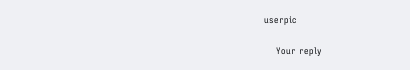userpic

    Your reply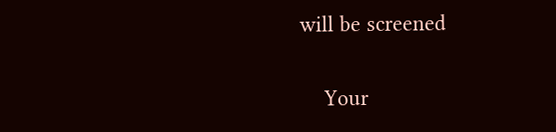will be screened

    Your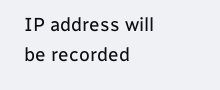IP address will be recorded